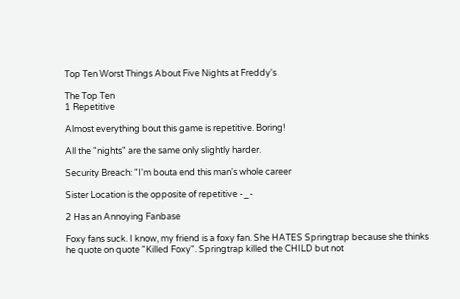Top Ten Worst Things About Five Nights at Freddy's

The Top Ten
1 Repetitive

Almost everything bout this game is repetitive. Boring!

All the "nights" are the same only slightly harder.

Security Breach: "I'm bouta end this man's whole career

Sister Location is the opposite of repetitive -_-

2 Has an Annoying Fanbase

Foxy fans suck. I know, my friend is a foxy fan. She HATES Springtrap because she thinks he quote on quote "Killed Foxy". Springtrap killed the CHILD but not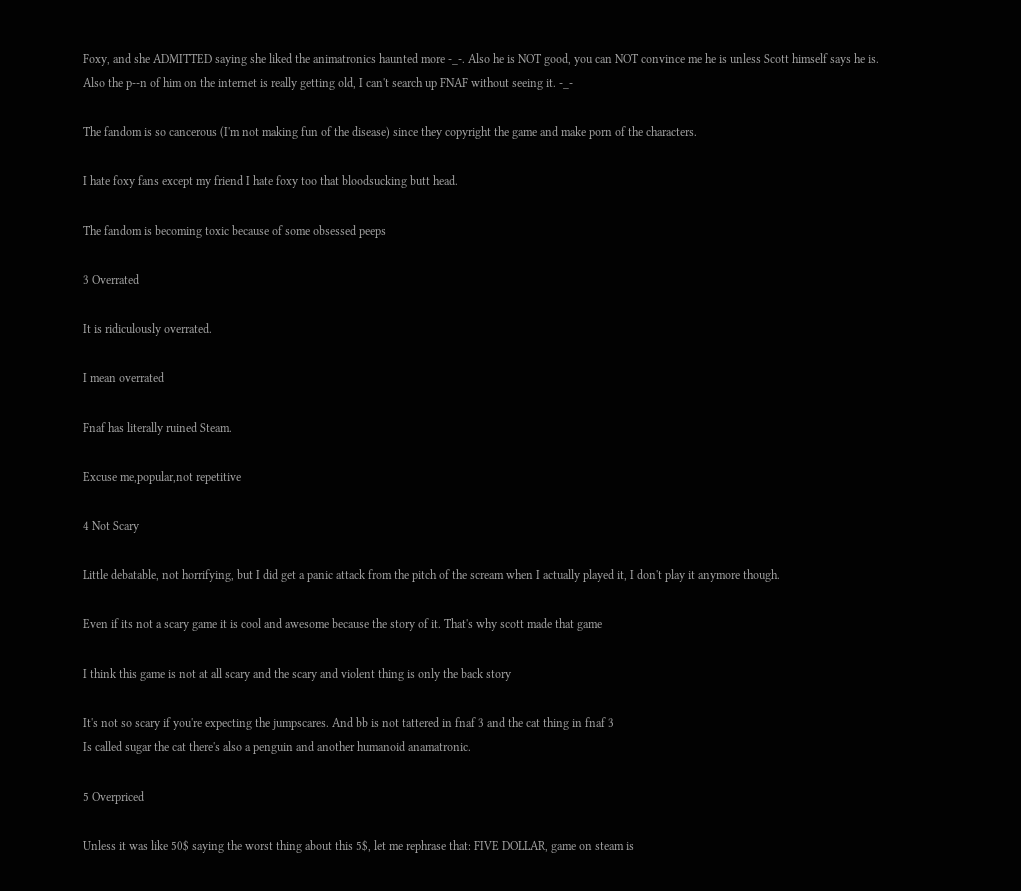Foxy, and she ADMITTED saying she liked the animatronics haunted more -_-. Also he is NOT good, you can NOT convince me he is unless Scott himself says he is. Also the p--n of him on the internet is really getting old, I can't search up FNAF without seeing it. -_-

The fandom is so cancerous (I'm not making fun of the disease) since they copyright the game and make porn of the characters.

I hate foxy fans except my friend I hate foxy too that bloodsucking butt head.

The fandom is becoming toxic because of some obsessed peeps

3 Overrated

It is ridiculously overrated.

I mean overrated

Fnaf has literally ruined Steam.

Excuse me,popular,not repetitive

4 Not Scary

Little debatable, not horrifying, but I did get a panic attack from the pitch of the scream when I actually played it, I don't play it anymore though.

Even if its not a scary game it is cool and awesome because the story of it. That's why scott made that game

I think this game is not at all scary and the scary and violent thing is only the back story

It's not so scary if you're expecting the jumpscares. And bb is not tattered in fnaf 3 and the cat thing in fnaf 3
Is called sugar the cat there's also a penguin and another humanoid anamatronic.

5 Overpriced

Unless it was like 50$ saying the worst thing about this 5$, let me rephrase that: FIVE DOLLAR, game on steam is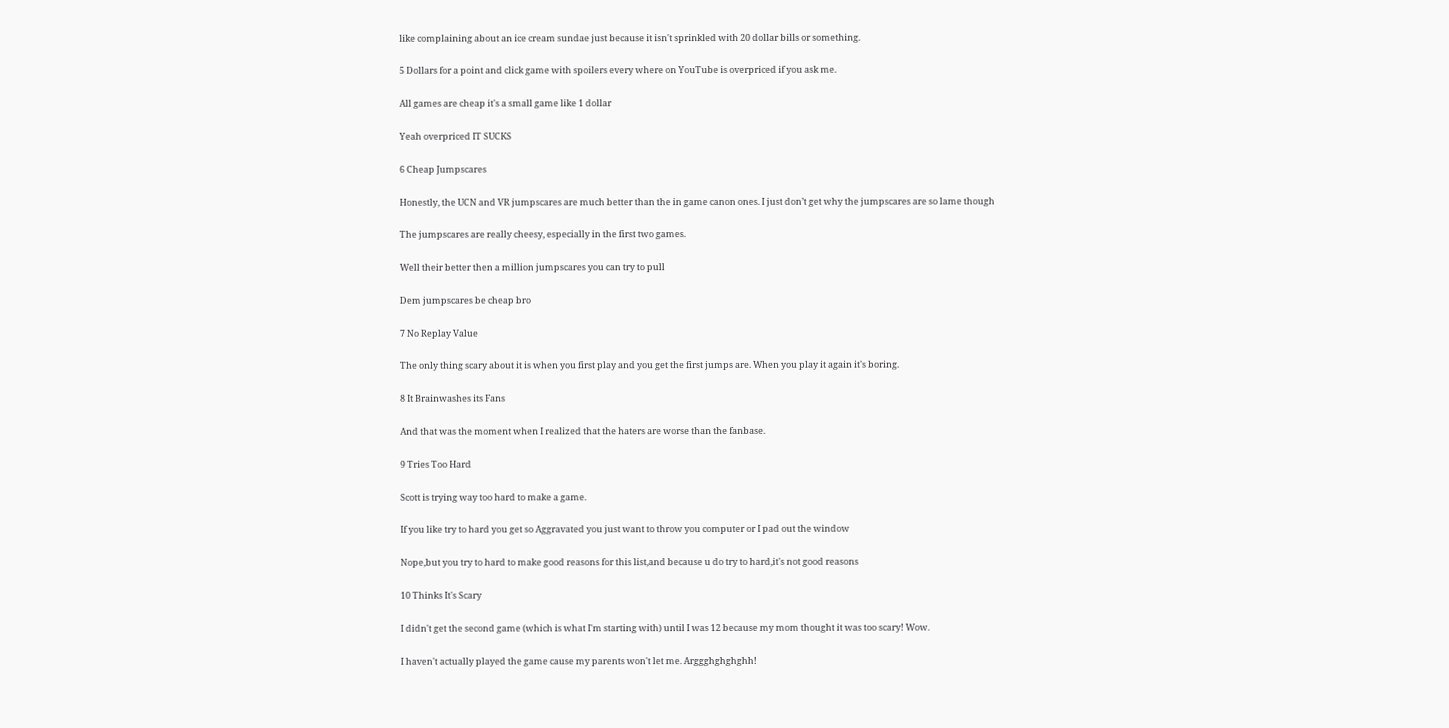like complaining about an ice cream sundae just because it isn't sprinkled with 20 dollar bills or something.

5 Dollars for a point and click game with spoilers every where on YouTube is overpriced if you ask me.

All games are cheap it's a small game like 1 dollar

Yeah overpriced IT SUCKS

6 Cheap Jumpscares

Honestly, the UCN and VR jumpscares are much better than the in game canon ones. I just don’t get why the jumpscares are so lame though

The jumpscares are really cheesy, especially in the first two games.

Well their better then a million jumpscares you can try to pull

Dem jumpscares be cheap bro

7 No Replay Value

The only thing scary about it is when you first play and you get the first jumps are. When you play it again it's boring.

8 It Brainwashes its Fans

And that was the moment when I realized that the haters are worse than the fanbase.

9 Tries Too Hard

Scott is trying way too hard to make a game.

If you like try to hard you get so Aggravated you just want to throw you computer or I pad out the window

Nope,but you try to hard to make good reasons for this list,and because u do try to hard,it's not good reasons

10 Thinks It's Scary

I didn't get the second game (which is what I'm starting with) until I was 12 because my mom thought it was too scary! Wow.

I haven't actually played the game cause my parents won't let me. Arggghghghghh!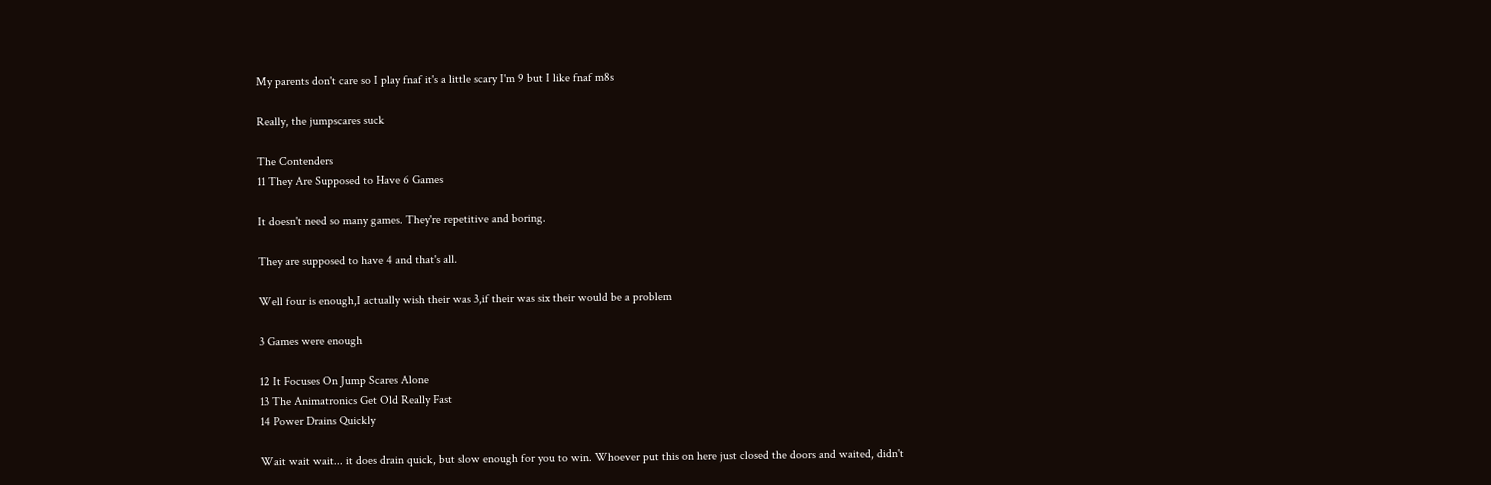My parents don't care so I play fnaf it's a little scary I'm 9 but I like fnaf m8s

Really, the jumpscares suck

The Contenders
11 They Are Supposed to Have 6 Games

It doesn't need so many games. They're repetitive and boring.

They are supposed to have 4 and that's all.

Well four is enough,I actually wish their was 3,if their was six their would be a problem

3 Games were enough

12 It Focuses On Jump Scares Alone
13 The Animatronics Get Old Really Fast
14 Power Drains Quickly

Wait wait wait... it does drain quick, but slow enough for you to win. Whoever put this on here just closed the doors and waited, didn't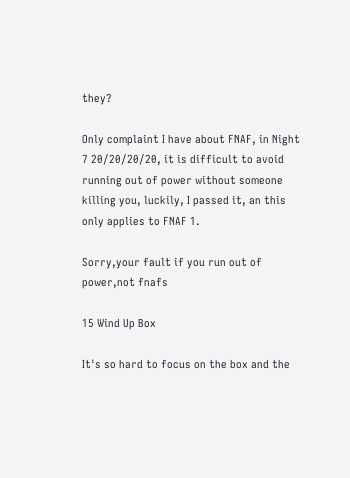they?

Only complaint I have about FNAF, in Night 7 20/20/20/20, it is difficult to avoid running out of power without someone killing you, luckily, I passed it, an this only applies to FNAF 1.

Sorry,your fault if you run out of power,not fnafs

15 Wind Up Box

It's so hard to focus on the box and the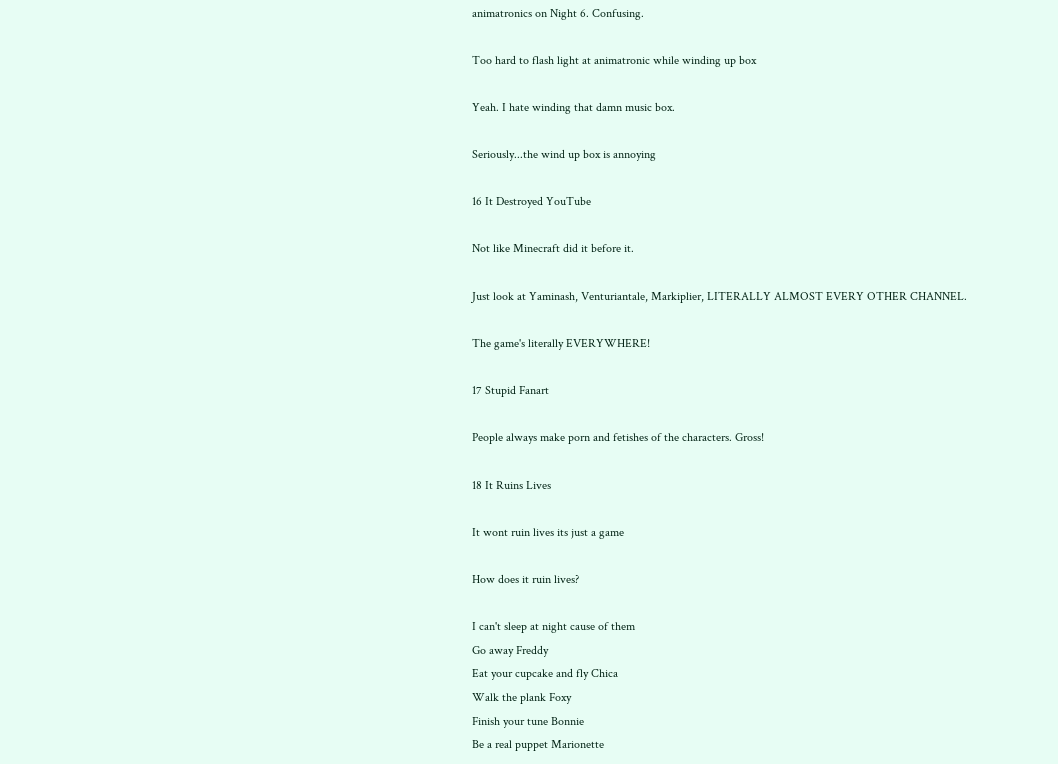animatronics on Night 6. Confusing.

Too hard to flash light at animatronic while winding up box

Yeah. I hate winding that damn music box.

Seriously...the wind up box is annoying

16 It Destroyed YouTube

Not like Minecraft did it before it.

Just look at Yaminash, Venturiantale, Markiplier, LITERALLY ALMOST EVERY OTHER CHANNEL.

The game's literally EVERYWHERE!

17 Stupid Fanart

People always make porn and fetishes of the characters. Gross!

18 It Ruins Lives

It wont ruin lives its just a game

How does it ruin lives?

I can't sleep at night cause of them
Go away Freddy
Eat your cupcake and fly Chica
Walk the plank Foxy
Finish your tune Bonnie
Be a real puppet Marionette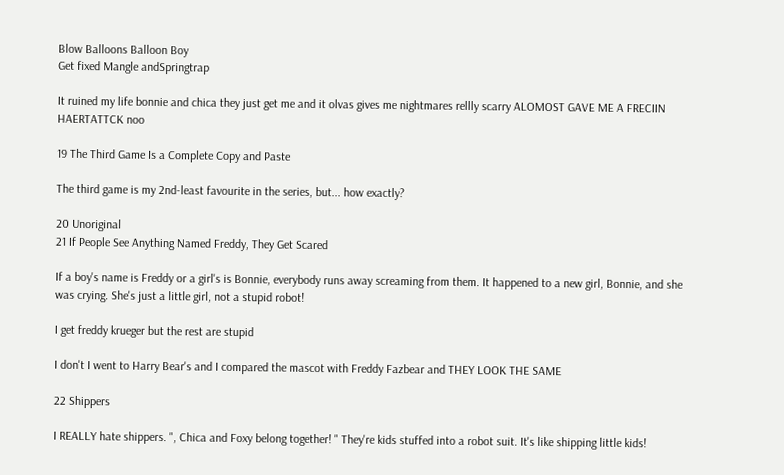Blow Balloons Balloon Boy
Get fixed Mangle andSpringtrap

It ruined my life bonnie and chica they just get me and it olvas gives me nightmares rellly scarry ALOMOST GAVE ME A FRECIIN HAERTATTCK noo

19 The Third Game Is a Complete Copy and Paste

The third game is my 2nd-least favourite in the series, but... how exactly?

20 Unoriginal
21 If People See Anything Named Freddy, They Get Scared

If a boy's name is Freddy or a girl's is Bonnie, everybody runs away screaming from them. It happened to a new girl, Bonnie, and she was crying. She's just a little girl, not a stupid robot!

I get freddy krueger but the rest are stupid

I don't I went to Harry Bear's and I compared the mascot with Freddy Fazbear and THEY LOOK THE SAME

22 Shippers

I REALLY hate shippers. ", Chica and Foxy belong together! " They're kids stuffed into a robot suit. It's like shipping little kids!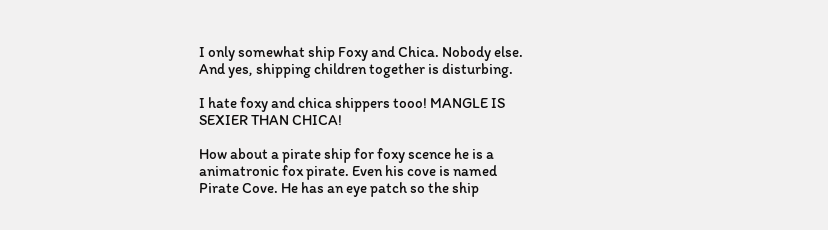I only somewhat ship Foxy and Chica. Nobody else. And yes, shipping children together is disturbing.

I hate foxy and chica shippers tooo! MANGLE IS SEXIER THAN CHICA!

How about a pirate ship for foxy scence he is a animatronic fox pirate. Even his cove is named Pirate Cove. He has an eye patch so the ship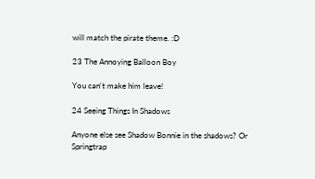will match the pirate theme. :D

23 The Annoying Balloon Boy

You can't make him leave!

24 Seeing Things In Shadows

Anyone else see Shadow Bonnie in the shadows? Or Springtrap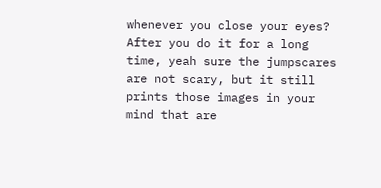whenever you close your eyes? After you do it for a long time, yeah sure the jumpscares are not scary, but it still prints those images in your mind that are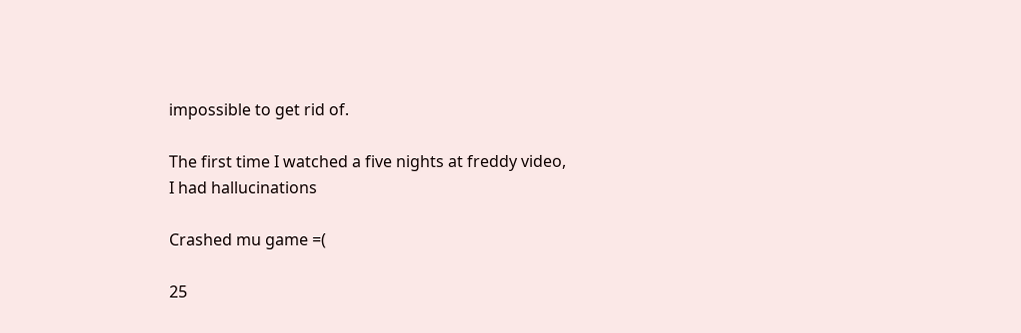impossible to get rid of.

The first time I watched a five nights at freddy video,
I had hallucinations

Crashed mu game =(

25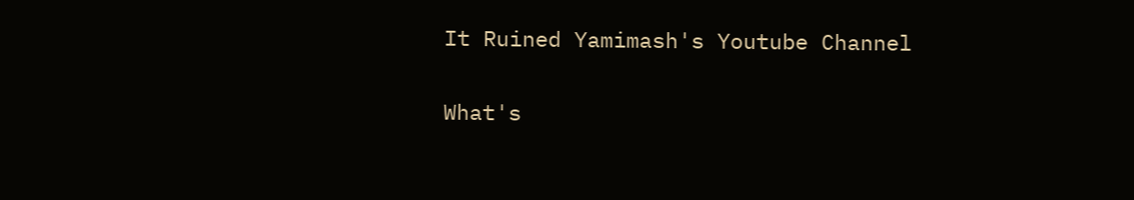It Ruined Yamimash's Youtube Channel

What's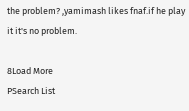the problem? ,yamimash likes fnaf.if he play it it's no problem.

8Load More
PSearch List